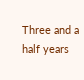Three and a half years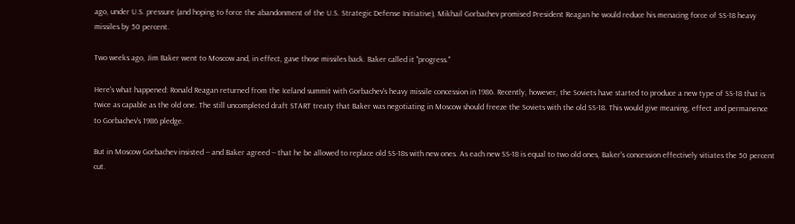ago, under U.S. pressure (and hoping to force the abandonment of the U.S. Strategic Defense Initiative), Mikhail Gorbachev promised President Reagan he would reduce his menacing force of SS-18 heavy missiles by 50 percent.

Two weeks ago, Jim Baker went to Moscow and, in effect, gave those missiles back. Baker called it "progress."

Here's what happened: Ronald Reagan returned from the Iceland summit with Gorbachev's heavy missile concession in 1986. Recently, however, the Soviets have started to produce a new type of SS-18 that is twice as capable as the old one. The still uncompleted draft START treaty that Baker was negotiating in Moscow should freeze the Soviets with the old SS-18. This would give meaning, effect and permanence to Gorbachev's 1986 pledge.

But in Moscow Gorbachev insisted -- and Baker agreed -- that he be allowed to replace old SS-18s with new ones. As each new SS-18 is equal to two old ones, Baker's concession effectively vitiates the 50 percent cut.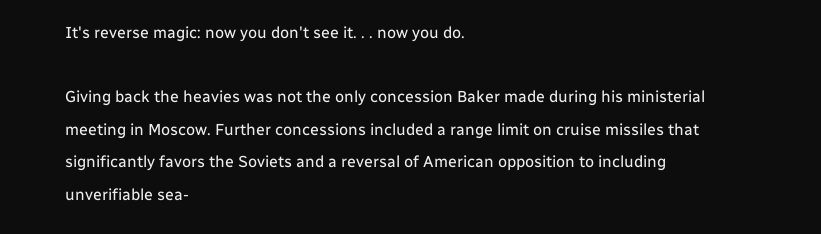It's reverse magic: now you don't see it. . . now you do.

Giving back the heavies was not the only concession Baker made during his ministerial meeting in Moscow. Further concessions included a range limit on cruise missiles that significantly favors the Soviets and a reversal of American opposition to including unverifiable sea-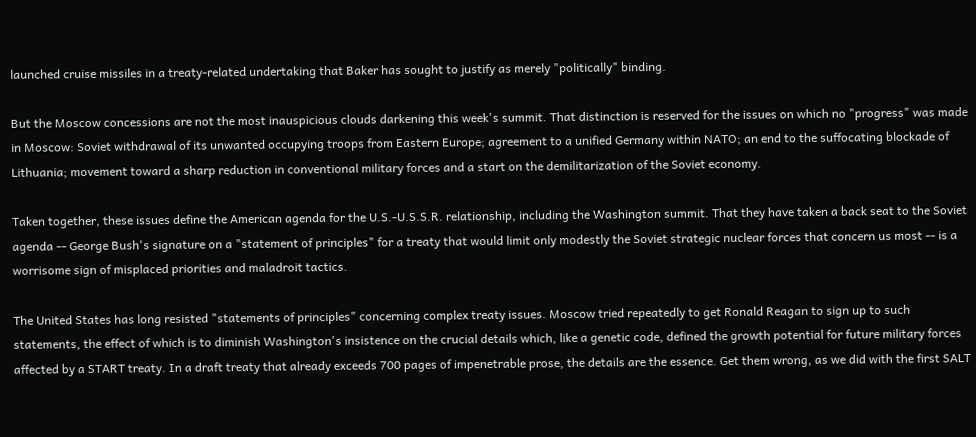launched cruise missiles in a treaty-related undertaking that Baker has sought to justify as merely "politically" binding.

But the Moscow concessions are not the most inauspicious clouds darkening this week's summit. That distinction is reserved for the issues on which no "progress" was made in Moscow: Soviet withdrawal of its unwanted occupying troops from Eastern Europe; agreement to a unified Germany within NATO; an end to the suffocating blockade of Lithuania; movement toward a sharp reduction in conventional military forces and a start on the demilitarization of the Soviet economy.

Taken together, these issues define the American agenda for the U.S.-U.S.S.R. relationship, including the Washington summit. That they have taken a back seat to the Soviet agenda -- George Bush's signature on a "statement of principles" for a treaty that would limit only modestly the Soviet strategic nuclear forces that concern us most -- is a worrisome sign of misplaced priorities and maladroit tactics.

The United States has long resisted "statements of principles" concerning complex treaty issues. Moscow tried repeatedly to get Ronald Reagan to sign up to such statements, the effect of which is to diminish Washington's insistence on the crucial details which, like a genetic code, defined the growth potential for future military forces affected by a START treaty. In a draft treaty that already exceeds 700 pages of impenetrable prose, the details are the essence. Get them wrong, as we did with the first SALT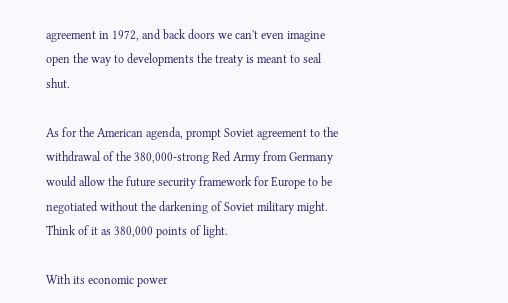agreement in 1972, and back doors we can't even imagine open the way to developments the treaty is meant to seal shut.

As for the American agenda, prompt Soviet agreement to the withdrawal of the 380,000-strong Red Army from Germany would allow the future security framework for Europe to be negotiated without the darkening of Soviet military might. Think of it as 380,000 points of light.

With its economic power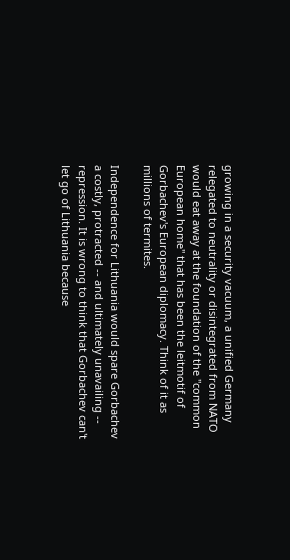growing in a security vacuum, a unified Germany relegated to neutrality or disintegrated from NATO would eat away at the foundation of the "common European home" that has been the leitmotif of Gorbachev's European diplomacy. Think of it as millions of termites.

Independence for Lithuania would spare Gorbachev a costly, protracted -- and ultimately unavailing -- repression. It is wrong to think that Gorbachev can't let go of Lithuania because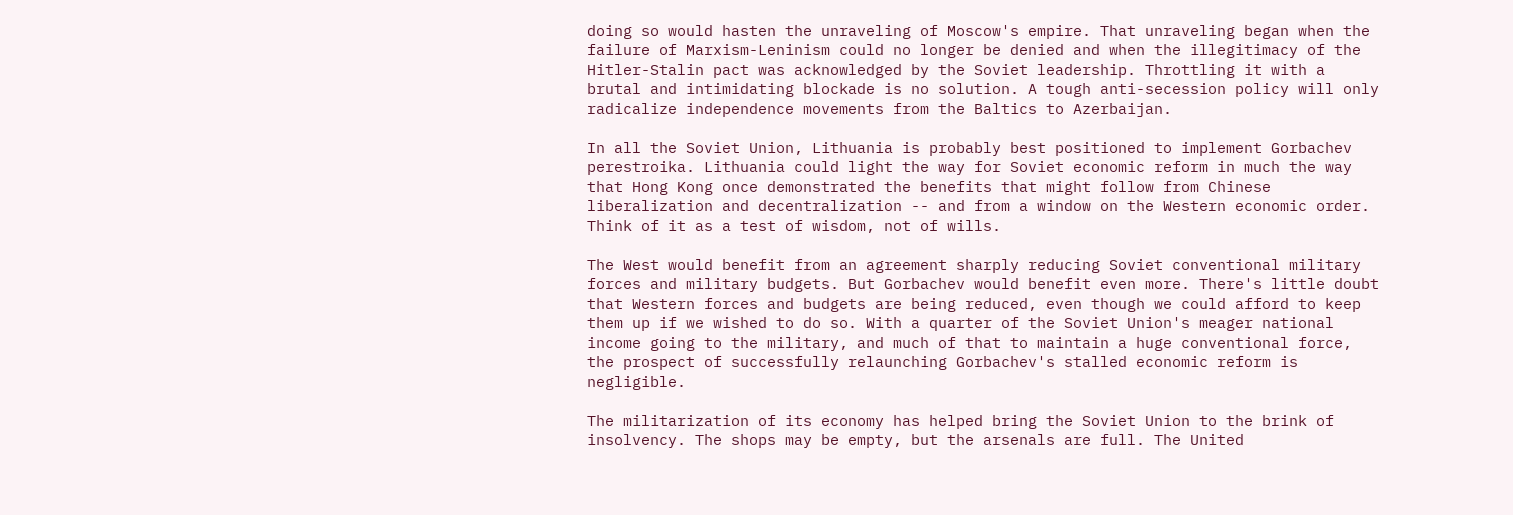doing so would hasten the unraveling of Moscow's empire. That unraveling began when the failure of Marxism-Leninism could no longer be denied and when the illegitimacy of the Hitler-Stalin pact was acknowledged by the Soviet leadership. Throttling it with a brutal and intimidating blockade is no solution. A tough anti-secession policy will only radicalize independence movements from the Baltics to Azerbaijan.

In all the Soviet Union, Lithuania is probably best positioned to implement Gorbachev perestroika. Lithuania could light the way for Soviet economic reform in much the way that Hong Kong once demonstrated the benefits that might follow from Chinese liberalization and decentralization -- and from a window on the Western economic order. Think of it as a test of wisdom, not of wills.

The West would benefit from an agreement sharply reducing Soviet conventional military forces and military budgets. But Gorbachev would benefit even more. There's little doubt that Western forces and budgets are being reduced, even though we could afford to keep them up if we wished to do so. With a quarter of the Soviet Union's meager national income going to the military, and much of that to maintain a huge conventional force, the prospect of successfully relaunching Gorbachev's stalled economic reform is negligible.

The militarization of its economy has helped bring the Soviet Union to the brink of insolvency. The shops may be empty, but the arsenals are full. The United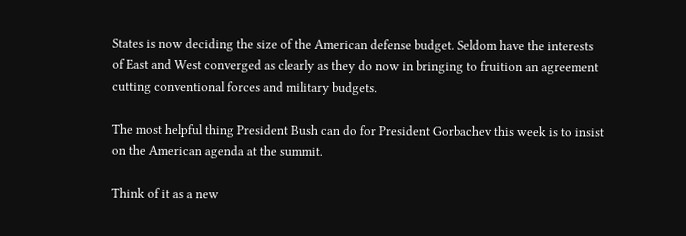States is now deciding the size of the American defense budget. Seldom have the interests of East and West converged as clearly as they do now in bringing to fruition an agreement cutting conventional forces and military budgets.

The most helpful thing President Bush can do for President Gorbachev this week is to insist on the American agenda at the summit.

Think of it as a new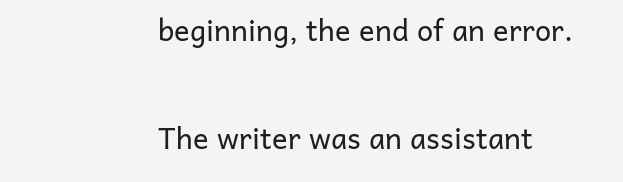beginning, the end of an error.

The writer was an assistant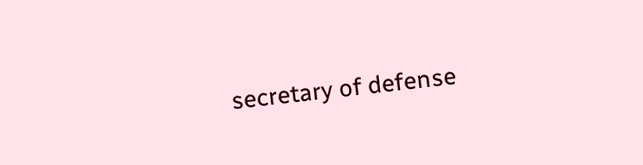secretary of defense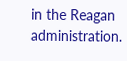in the Reagan administration.